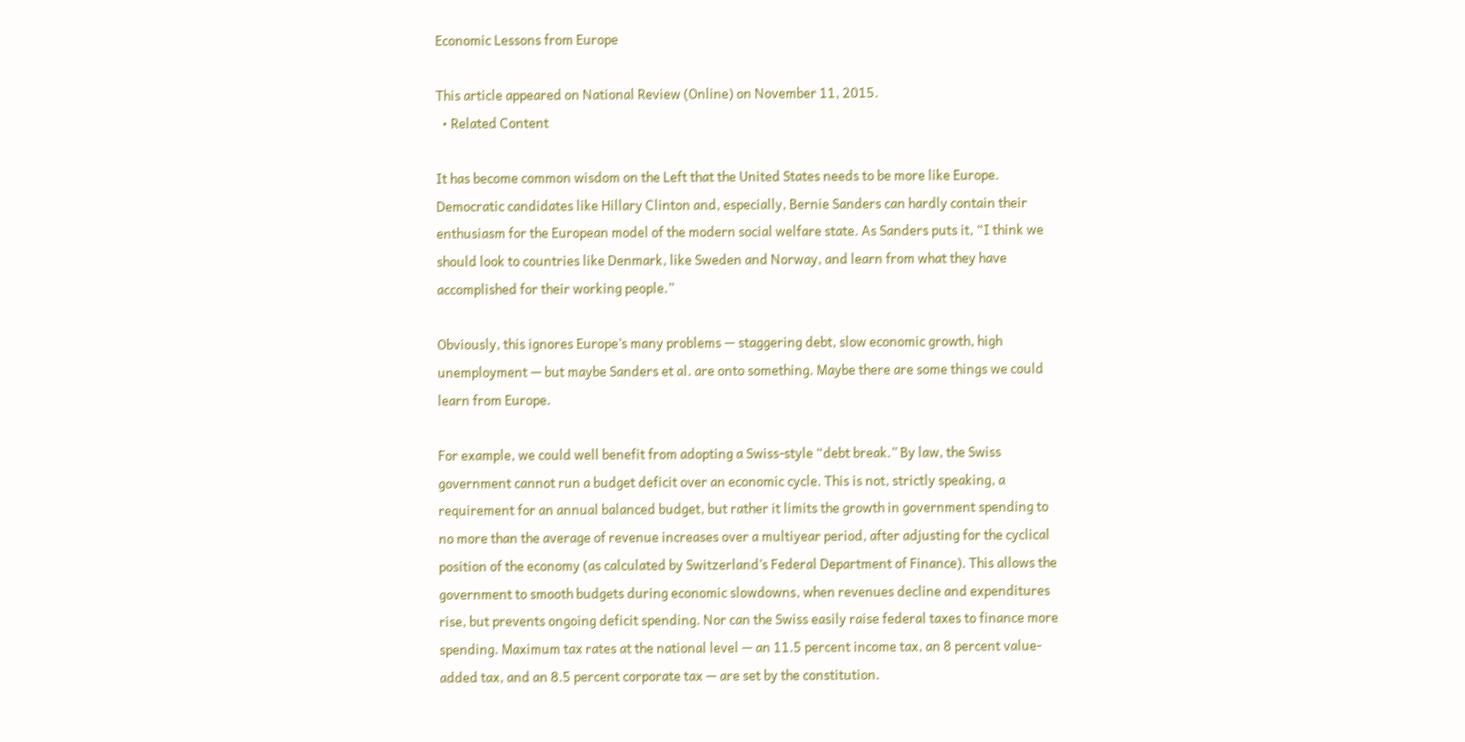Economic Lessons from Europe

This article appeared on National Review (Online) on November 11, 2015.
  • Related Content

It has become common wisdom on the Left that the United States needs to be more like Europe. Democratic candidates like Hillary Clinton and, especially, Bernie Sanders can hardly contain their enthusiasm for the European model of the modern social welfare state. As Sanders puts it, “I think we should look to countries like Denmark, like Sweden and Norway, and learn from what they have accomplished for their working people.”

Obviously, this ignores Europe’s many problems — staggering debt, slow economic growth, high unemployment — but maybe Sanders et al. are onto something. Maybe there are some things we could learn from Europe.

For example, we could well benefit from adopting a Swiss‐style “debt break.” By law, the Swiss government cannot run a budget deficit over an economic cycle. This is not, strictly speaking, a requirement for an annual balanced budget, but rather it limits the growth in government spending to no more than the average of revenue increases over a multiyear period, after adjusting for the cyclical position of the economy (as calculated by Switzerland’s Federal Department of Finance). This allows the government to smooth budgets during economic slowdowns, when revenues decline and expenditures rise, but prevents ongoing deficit spending. Nor can the Swiss easily raise federal taxes to finance more spending. Maximum tax rates at the national level — an 11.5 percent income tax, an 8 percent value‐added tax, and an 8.5 percent corporate tax — are set by the constitution.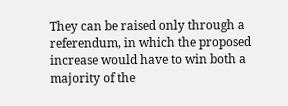They can be raised only through a referendum, in which the proposed increase would have to win both a majority of the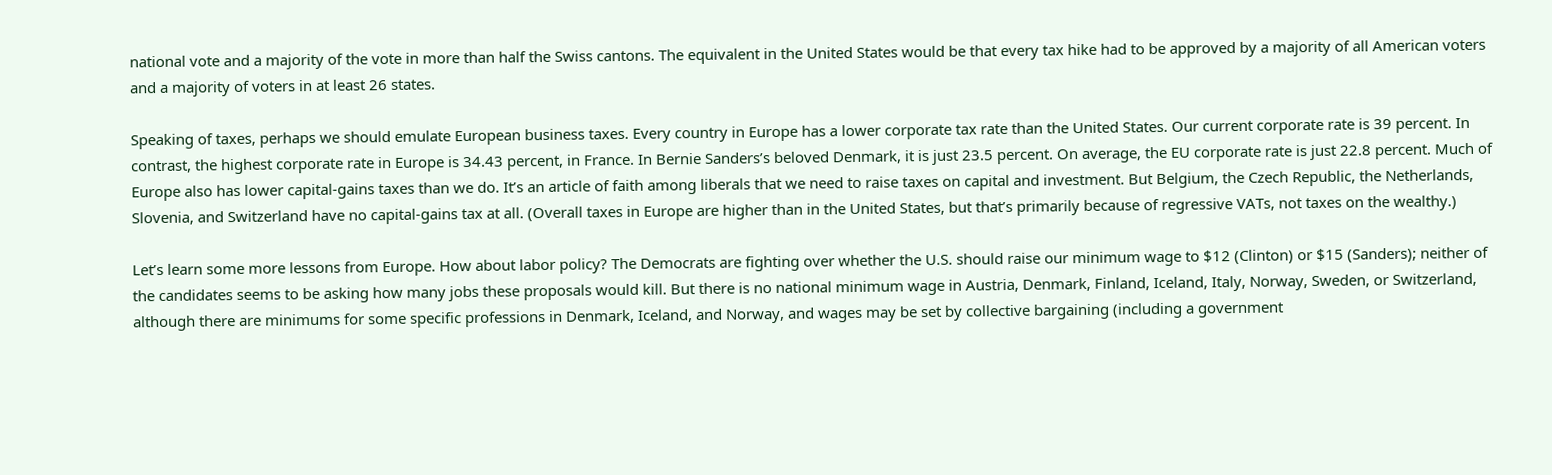national vote and a majority of the vote in more than half the Swiss cantons. The equivalent in the United States would be that every tax hike had to be approved by a majority of all American voters and a majority of voters in at least 26 states.

Speaking of taxes, perhaps we should emulate European business taxes. Every country in Europe has a lower corporate tax rate than the United States. Our current corporate rate is 39 percent. In contrast, the highest corporate rate in Europe is 34.43 percent, in France. In Bernie Sanders’s beloved Denmark, it is just 23.5 percent. On average, the EU corporate rate is just 22.8 percent. Much of Europe also has lower capital‐gains taxes than we do. It’s an article of faith among liberals that we need to raise taxes on capital and investment. But Belgium, the Czech Republic, the Netherlands, Slovenia, and Switzerland have no capital‐gains tax at all. (Overall taxes in Europe are higher than in the United States, but that’s primarily because of regressive VATs, not taxes on the wealthy.)

Let’s learn some more lessons from Europe. How about labor policy? The Democrats are fighting over whether the U.S. should raise our minimum wage to $12 (Clinton) or $15 (Sanders); neither of the candidates seems to be asking how many jobs these proposals would kill. But there is no national minimum wage in Austria, Denmark, Finland, Iceland, Italy, Norway, Sweden, or Switzerland, although there are minimums for some specific professions in Denmark, Iceland, and Norway, and wages may be set by collective bargaining (including a government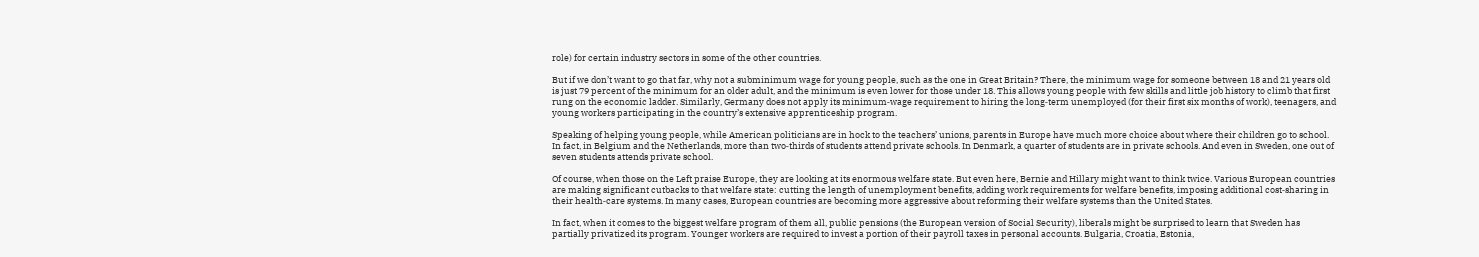role) for certain industry sectors in some of the other countries.

But if we don’t want to go that far, why not a subminimum wage for young people, such as the one in Great Britain? There, the minimum wage for someone between 18 and 21 years old is just 79 percent of the minimum for an older adult, and the minimum is even lower for those under 18. This allows young people with few skills and little job history to climb that first rung on the economic ladder. Similarly, Germany does not apply its minimum‐wage requirement to hiring the long‐term unemployed (for their first six months of work), teenagers, and young workers participating in the country’s extensive apprenticeship program.

Speaking of helping young people, while American politicians are in hock to the teachers’ unions, parents in Europe have much more choice about where their children go to school. In fact, in Belgium and the Netherlands, more than two‐thirds of students attend private schools. In Denmark, a quarter of students are in private schools. And even in Sweden, one out of seven students attends private school.

Of course, when those on the Left praise Europe, they are looking at its enormous welfare state. But even here, Bernie and Hillary might want to think twice. Various European countries are making significant cutbacks to that welfare state: cutting the length of unemployment benefits, adding work requirements for welfare benefits, imposing additional cost‐sharing in their health‐care systems. In many cases, European countries are becoming more aggressive about reforming their welfare systems than the United States.

In fact, when it comes to the biggest welfare program of them all, public pensions (the European version of Social Security), liberals might be surprised to learn that Sweden has partially privatized its program. Younger workers are required to invest a portion of their payroll taxes in personal accounts. Bulgaria, Croatia, Estonia,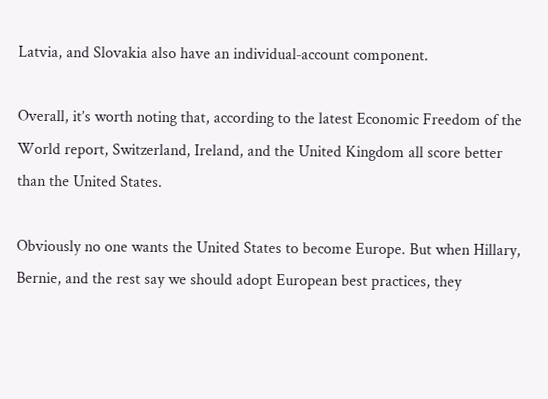Latvia, and Slovakia also have an individual‐account component.

Overall, it’s worth noting that, according to the latest Economic Freedom of the World report, Switzerland, Ireland, and the United Kingdom all score better than the United States.

Obviously no one wants the United States to become Europe. But when Hillary, Bernie, and the rest say we should adopt European best practices, they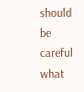should be careful what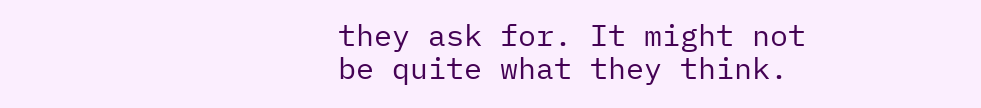they ask for. It might not be quite what they think.